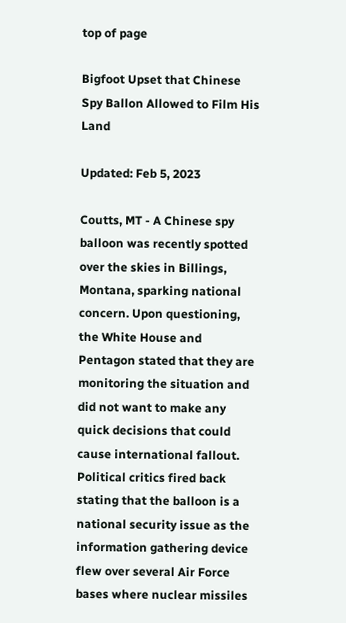top of page

Bigfoot Upset that Chinese Spy Ballon Allowed to Film His Land

Updated: Feb 5, 2023

Coutts, MT - A Chinese spy balloon was recently spotted over the skies in Billings, Montana, sparking national concern. Upon questioning, the White House and Pentagon stated that they are monitoring the situation and did not want to make any quick decisions that could cause international fallout. Political critics fired back stating that the balloon is a national security issue as the information gathering device flew over several Air Force bases where nuclear missiles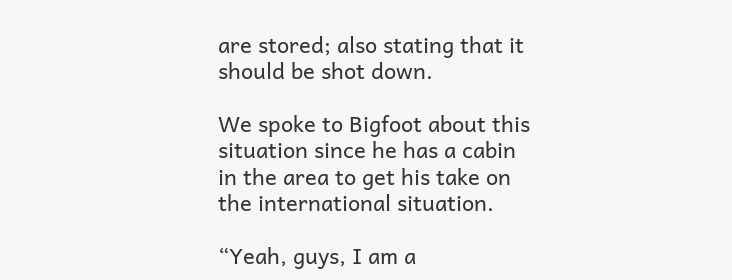are stored; also stating that it should be shot down.

We spoke to Bigfoot about this situation since he has a cabin in the area to get his take on the international situation.

“Yeah, guys, I am a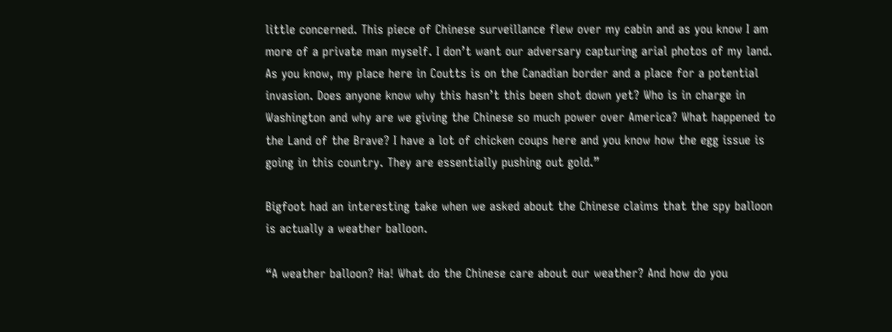little concerned. This piece of Chinese surveillance flew over my cabin and as you know I am more of a private man myself. I don’t want our adversary capturing arial photos of my land. As you know, my place here in Coutts is on the Canadian border and a place for a potential invasion. Does anyone know why this hasn’t this been shot down yet? Who is in charge in Washington and why are we giving the Chinese so much power over America? What happened to the Land of the Brave? I have a lot of chicken coups here and you know how the egg issue is going in this country. They are essentially pushing out gold.”

Bigfoot had an interesting take when we asked about the Chinese claims that the spy balloon is actually a weather balloon.

“A weather balloon? Ha! What do the Chinese care about our weather? And how do you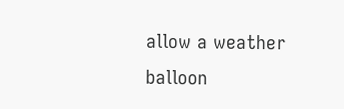allow a weather balloon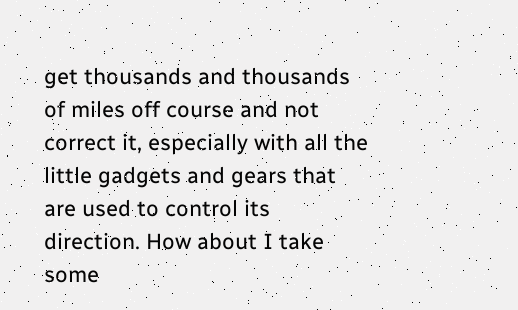get thousands and thousands of miles off course and not correct it, especially with all the little gadgets and gears that are used to control its direction. How about I take some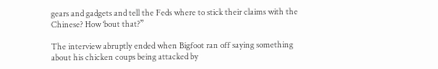gears and gadgets and tell the Feds where to stick their claims with the Chinese? How ‘bout that?”

The interview abruptly ended when Bigfoot ran off saying something about his chicken coups being attacked by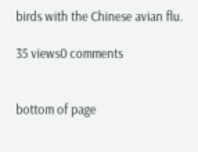birds with the Chinese avian flu.

35 views0 comments


bottom of page